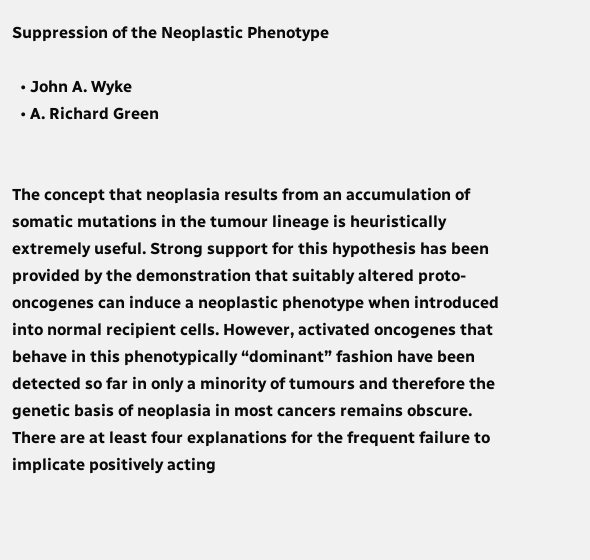Suppression of the Neoplastic Phenotype

  • John A. Wyke
  • A. Richard Green


The concept that neoplasia results from an accumulation of somatic mutations in the tumour lineage is heuristically extremely useful. Strong support for this hypothesis has been provided by the demonstration that suitably altered proto-oncogenes can induce a neoplastic phenotype when introduced into normal recipient cells. However, activated oncogenes that behave in this phenotypically “dominant” fashion have been detected so far in only a minority of tumours and therefore the genetic basis of neoplasia in most cancers remains obscure. There are at least four explanations for the frequent failure to implicate positively acting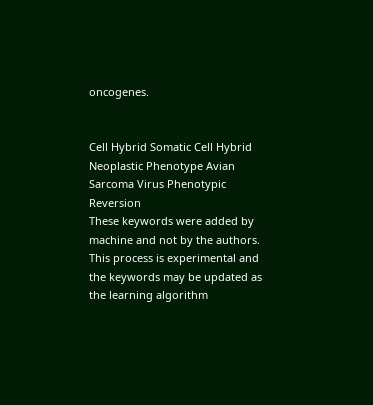oncogenes.


Cell Hybrid Somatic Cell Hybrid Neoplastic Phenotype Avian Sarcoma Virus Phenotypic Reversion
These keywords were added by machine and not by the authors. This process is experimental and the keywords may be updated as the learning algorithm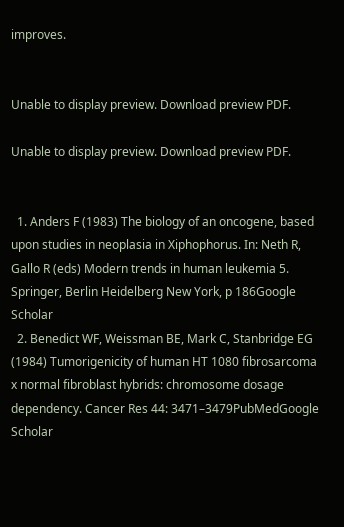improves.


Unable to display preview. Download preview PDF.

Unable to display preview. Download preview PDF.


  1. Anders F (1983) The biology of an oncogene, based upon studies in neoplasia in Xiphophorus. In: Neth R, Gallo R (eds) Modern trends in human leukemia 5. Springer, Berlin Heidelberg New York, p 186Google Scholar
  2. Benedict WF, Weissman BE, Mark C, Stanbridge EG (1984) Tumorigenicity of human HT 1080 fibrosarcoma x normal fibroblast hybrids: chromosome dosage dependency. Cancer Res 44: 3471–3479PubMedGoogle Scholar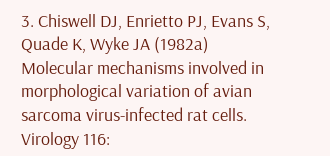3. Chiswell DJ, Enrietto PJ, Evans S, Quade K, Wyke JA (1982a) Molecular mechanisms involved in morphological variation of avian sarcoma virus-infected rat cells. Virology 116: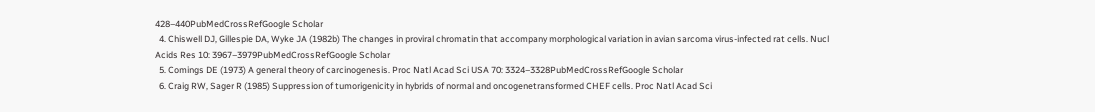428–440PubMedCrossRefGoogle Scholar
  4. Chiswell DJ, Gillespie DA, Wyke JA (1982b) The changes in proviral chromatin that accompany morphological variation in avian sarcoma virus-infected rat cells. Nucl Acids Res 10: 3967–3979PubMedCrossRefGoogle Scholar
  5. Comings DE (1973) A general theory of carcinogenesis. Proc Natl Acad Sci USA 70: 3324–3328PubMedCrossRefGoogle Scholar
  6. Craig RW, Sager R (1985) Suppression of tumorigenicity in hybrids of normal and oncogenetransformed CHEF cells. Proc Natl Acad Sci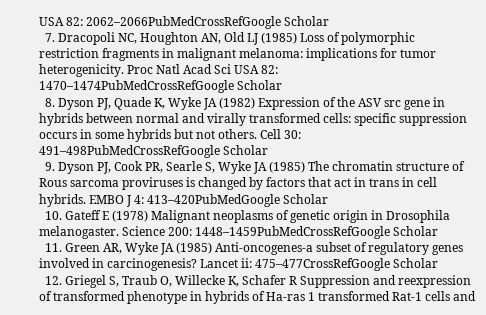USA 82: 2062–2066PubMedCrossRefGoogle Scholar
  7. Dracopoli NC, Houghton AN, Old LJ (1985) Loss of polymorphic restriction fragments in malignant melanoma: implications for tumor heterogenicity. Proc Natl Acad Sci USA 82: 1470–1474PubMedCrossRefGoogle Scholar
  8. Dyson PJ, Quade K, Wyke JA (1982) Expression of the ASV src gene in hybrids between normal and virally transformed cells: specific suppression occurs in some hybrids but not others. Cell 30: 491–498PubMedCrossRefGoogle Scholar
  9. Dyson PJ, Cook PR, Searle S, Wyke JA (1985) The chromatin structure of Rous sarcoma proviruses is changed by factors that act in trans in cell hybrids. EMBO J 4: 413–420PubMedGoogle Scholar
  10. Gateff E (1978) Malignant neoplasms of genetic origin in Drosophila melanogaster. Science 200: 1448–1459PubMedCrossRefGoogle Scholar
  11. Green AR, Wyke JA (1985) Anti-oncogenes-a subset of regulatory genes involved in carcinogenesis? Lancet ii: 475–477CrossRefGoogle Scholar
  12. Griegel S, Traub O, Willecke K, Schafer R Suppression and reexpression of transformed phenotype in hybrids of Ha-ras 1 transformed Rat-1 cells and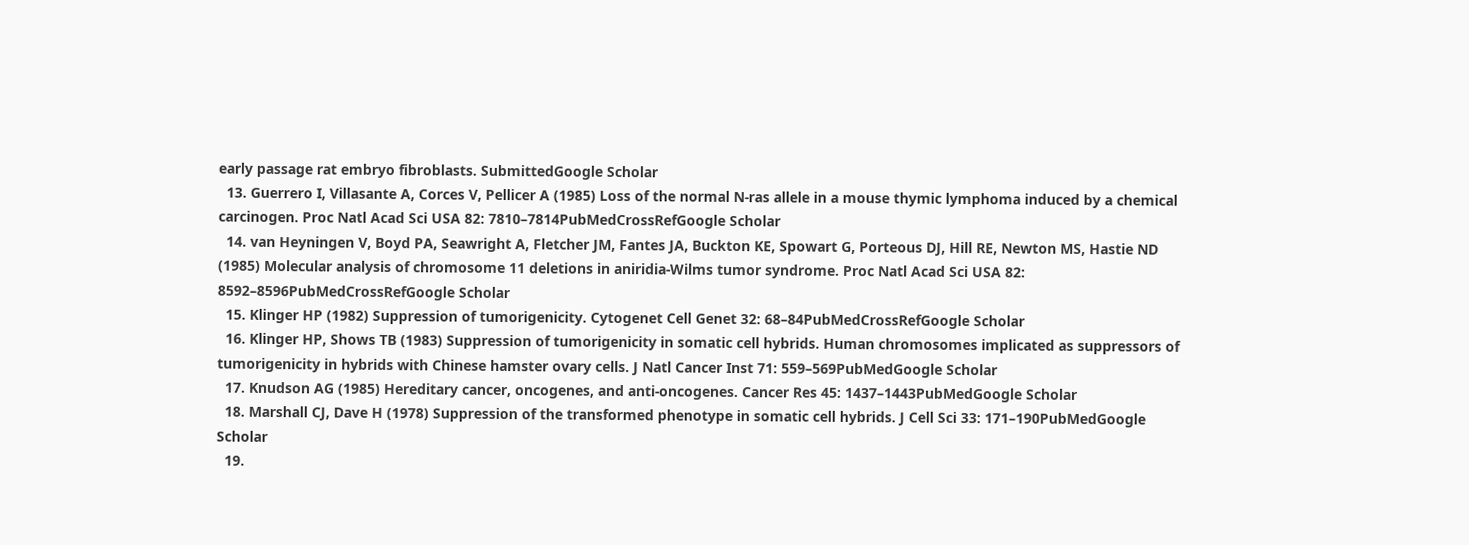early passage rat embryo fibroblasts. SubmittedGoogle Scholar
  13. Guerrero I, Villasante A, Corces V, Pellicer A (1985) Loss of the normal N-ras allele in a mouse thymic lymphoma induced by a chemical carcinogen. Proc Natl Acad Sci USA 82: 7810–7814PubMedCrossRefGoogle Scholar
  14. van Heyningen V, Boyd PA, Seawright A, Fletcher JM, Fantes JA, Buckton KE, Spowart G, Porteous DJ, Hill RE, Newton MS, Hastie ND (1985) Molecular analysis of chromosome 11 deletions in aniridia-Wilms tumor syndrome. Proc Natl Acad Sci USA 82: 8592–8596PubMedCrossRefGoogle Scholar
  15. Klinger HP (1982) Suppression of tumorigenicity. Cytogenet Cell Genet 32: 68–84PubMedCrossRefGoogle Scholar
  16. Klinger HP, Shows TB (1983) Suppression of tumorigenicity in somatic cell hybrids. Human chromosomes implicated as suppressors of tumorigenicity in hybrids with Chinese hamster ovary cells. J Natl Cancer Inst 71: 559–569PubMedGoogle Scholar
  17. Knudson AG (1985) Hereditary cancer, oncogenes, and anti-oncogenes. Cancer Res 45: 1437–1443PubMedGoogle Scholar
  18. Marshall CJ, Dave H (1978) Suppression of the transformed phenotype in somatic cell hybrids. J Cell Sci 33: 171–190PubMedGoogle Scholar
  19.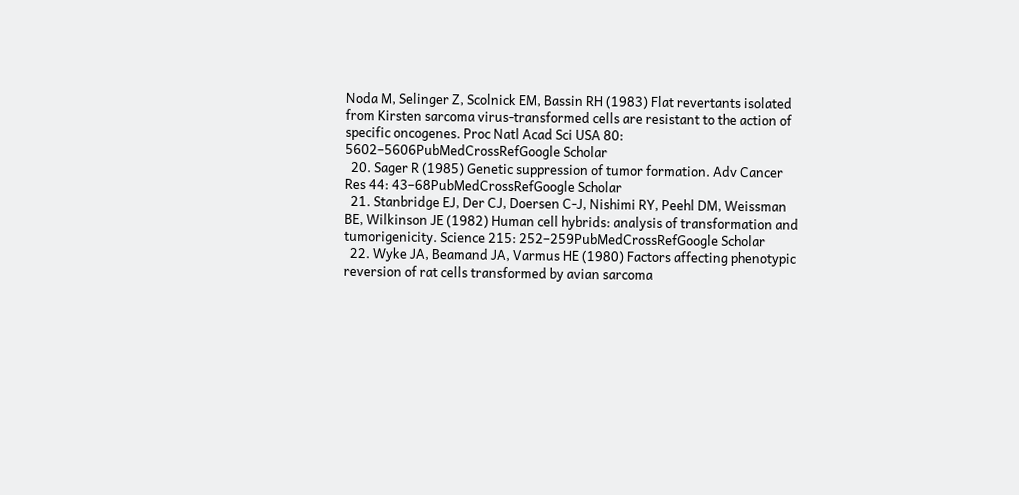Noda M, Selinger Z, Scolnick EM, Bassin RH (1983) Flat revertants isolated from Kirsten sarcoma virus-transformed cells are resistant to the action of specific oncogenes. Proc Natl Acad Sci USA 80: 5602–5606PubMedCrossRefGoogle Scholar
  20. Sager R (1985) Genetic suppression of tumor formation. Adv Cancer Res 44: 43–68PubMedCrossRefGoogle Scholar
  21. Stanbridge EJ, Der CJ, Doersen C-J, Nishimi RY, Peehl DM, Weissman BE, Wilkinson JE (1982) Human cell hybrids: analysis of transformation and tumorigenicity. Science 215: 252–259PubMedCrossRefGoogle Scholar
  22. Wyke JA, Beamand JA, Varmus HE (1980) Factors affecting phenotypic reversion of rat cells transformed by avian sarcoma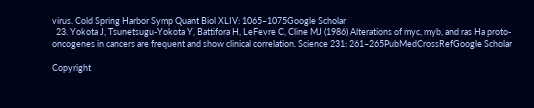virus. Cold Spring Harbor Symp Quant Biol XLIV: 1065–1075Google Scholar
  23. Yokota J, Tsunetsugu-Yokota Y, Battifora H, LeFevre C, Cline MJ (1986) Alterations of myc, myb, and ras Ha proto-oncogenes in cancers are frequent and show clinical correlation. Science 231: 261–265PubMedCrossRefGoogle Scholar

Copyright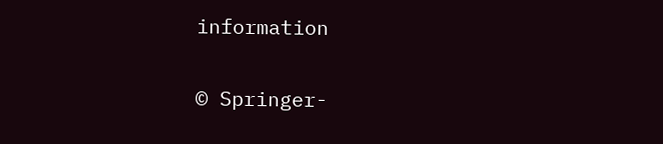information

© Springer-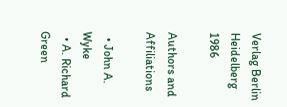Verlag Berlin Heidelberg 1986

Authors and Affiliations

  • John A. Wyke
  • A. Richard Green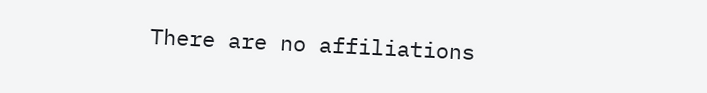There are no affiliations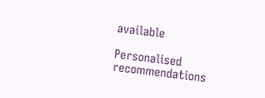available

Personalised recommendations